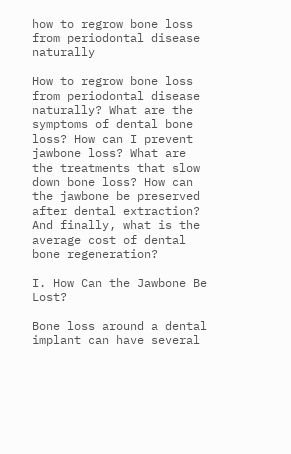how to regrow bone loss from periodontal disease naturally

How to regrow bone loss from periodontal disease naturally? What are the symptoms of dental bone loss? How can I prevent jawbone loss? What are the treatments that slow down bone loss? How can the jawbone be preserved after dental extraction? And finally, what is the average cost of dental bone regeneration?

I. How Can the Jawbone Be Lost?

Bone loss around a dental implant can have several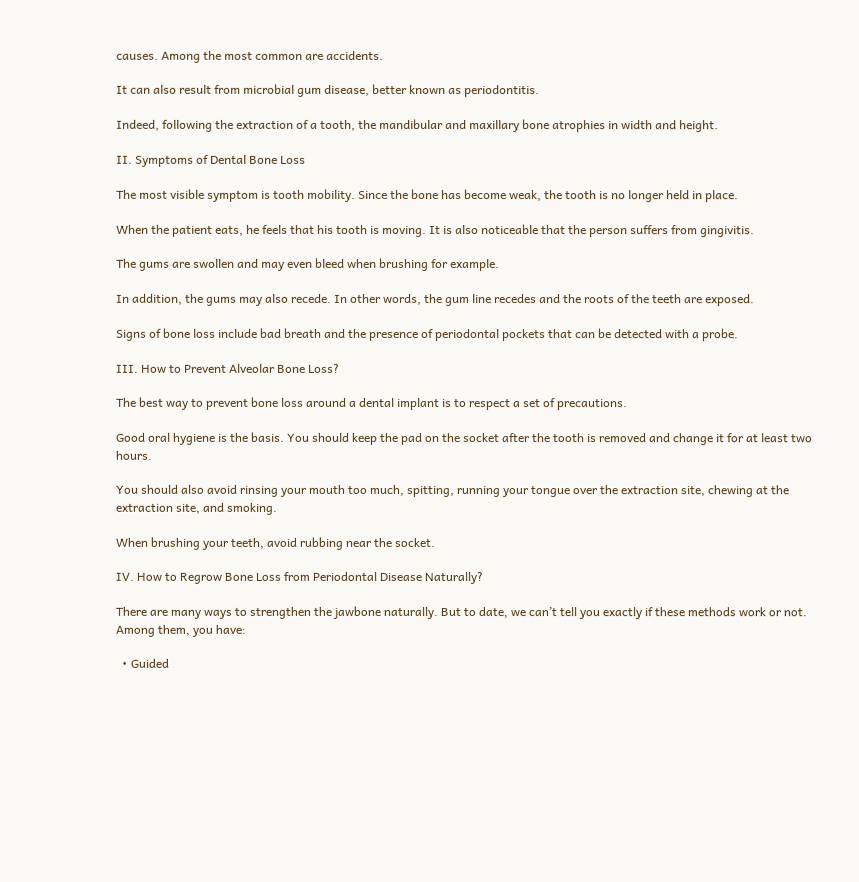causes. Among the most common are accidents.

It can also result from microbial gum disease, better known as periodontitis.

Indeed, following the extraction of a tooth, the mandibular and maxillary bone atrophies in width and height.

II. Symptoms of Dental Bone Loss

The most visible symptom is tooth mobility. Since the bone has become weak, the tooth is no longer held in place.

When the patient eats, he feels that his tooth is moving. It is also noticeable that the person suffers from gingivitis.

The gums are swollen and may even bleed when brushing for example.

In addition, the gums may also recede. In other words, the gum line recedes and the roots of the teeth are exposed.

Signs of bone loss include bad breath and the presence of periodontal pockets that can be detected with a probe.

III. How to Prevent Alveolar Bone Loss?

The best way to prevent bone loss around a dental implant is to respect a set of precautions.

Good oral hygiene is the basis. You should keep the pad on the socket after the tooth is removed and change it for at least two hours.

You should also avoid rinsing your mouth too much, spitting, running your tongue over the extraction site, chewing at the extraction site, and smoking.

When brushing your teeth, avoid rubbing near the socket.

IV. How to Regrow Bone Loss from Periodontal Disease Naturally?

There are many ways to strengthen the jawbone naturally. But to date, we can’t tell you exactly if these methods work or not. Among them, you have:

  • Guided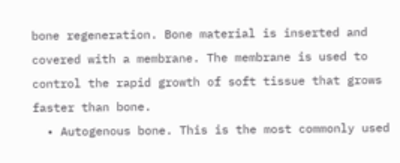bone regeneration. Bone material is inserted and covered with a membrane. The membrane is used to control the rapid growth of soft tissue that grows faster than bone.
  • Autogenous bone. This is the most commonly used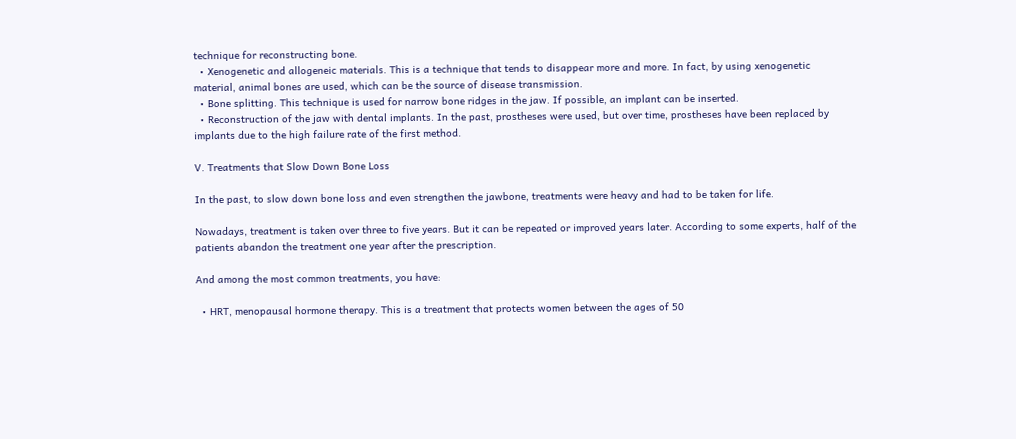technique for reconstructing bone.
  • Xenogenetic and allogeneic materials. This is a technique that tends to disappear more and more. In fact, by using xenogenetic material, animal bones are used, which can be the source of disease transmission.
  • Bone splitting. This technique is used for narrow bone ridges in the jaw. If possible, an implant can be inserted.
  • Reconstruction of the jaw with dental implants. In the past, prostheses were used, but over time, prostheses have been replaced by implants due to the high failure rate of the first method.

V. Treatments that Slow Down Bone Loss

In the past, to slow down bone loss and even strengthen the jawbone, treatments were heavy and had to be taken for life.

Nowadays, treatment is taken over three to five years. But it can be repeated or improved years later. According to some experts, half of the patients abandon the treatment one year after the prescription.

And among the most common treatments, you have:

  • HRT, menopausal hormone therapy. This is a treatment that protects women between the ages of 50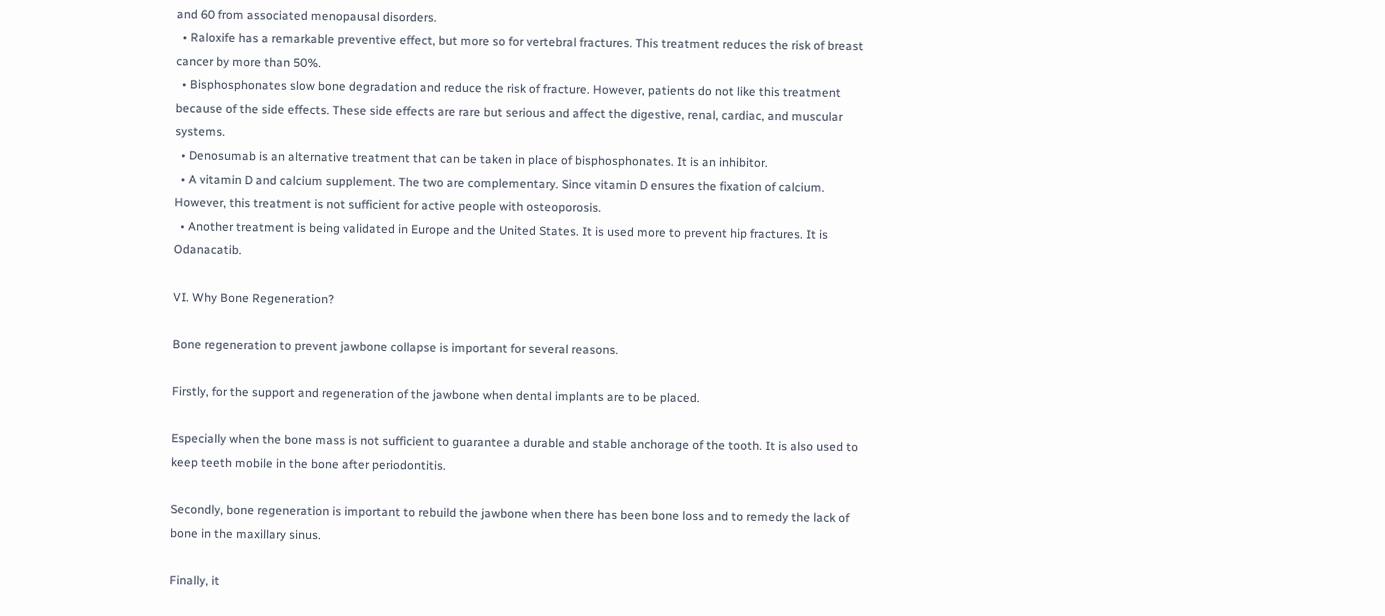and 60 from associated menopausal disorders.
  • Raloxife has a remarkable preventive effect, but more so for vertebral fractures. This treatment reduces the risk of breast cancer by more than 50%.
  • Bisphosphonates slow bone degradation and reduce the risk of fracture. However, patients do not like this treatment because of the side effects. These side effects are rare but serious and affect the digestive, renal, cardiac, and muscular systems.
  • Denosumab is an alternative treatment that can be taken in place of bisphosphonates. It is an inhibitor.
  • A vitamin D and calcium supplement. The two are complementary. Since vitamin D ensures the fixation of calcium. However, this treatment is not sufficient for active people with osteoporosis.
  • Another treatment is being validated in Europe and the United States. It is used more to prevent hip fractures. It is Odanacatib.

VI. Why Bone Regeneration?

Bone regeneration to prevent jawbone collapse is important for several reasons.

Firstly, for the support and regeneration of the jawbone when dental implants are to be placed.

Especially when the bone mass is not sufficient to guarantee a durable and stable anchorage of the tooth. It is also used to keep teeth mobile in the bone after periodontitis.

Secondly, bone regeneration is important to rebuild the jawbone when there has been bone loss and to remedy the lack of bone in the maxillary sinus.

Finally, it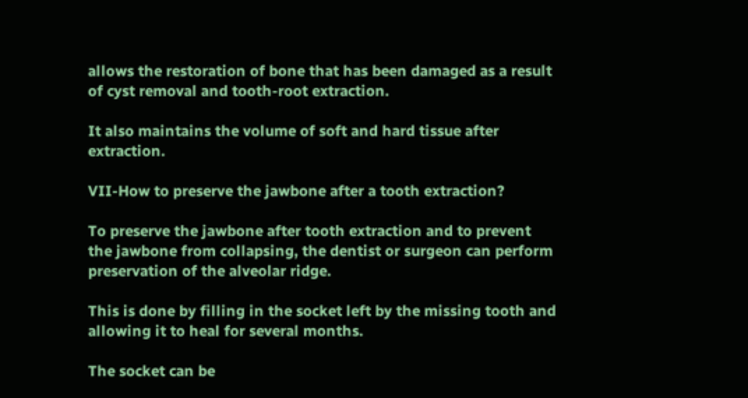allows the restoration of bone that has been damaged as a result of cyst removal and tooth-root extraction.

It also maintains the volume of soft and hard tissue after extraction.

VII-How to preserve the jawbone after a tooth extraction?

To preserve the jawbone after tooth extraction and to prevent the jawbone from collapsing, the dentist or surgeon can perform preservation of the alveolar ridge.

This is done by filling in the socket left by the missing tooth and allowing it to heal for several months.

The socket can be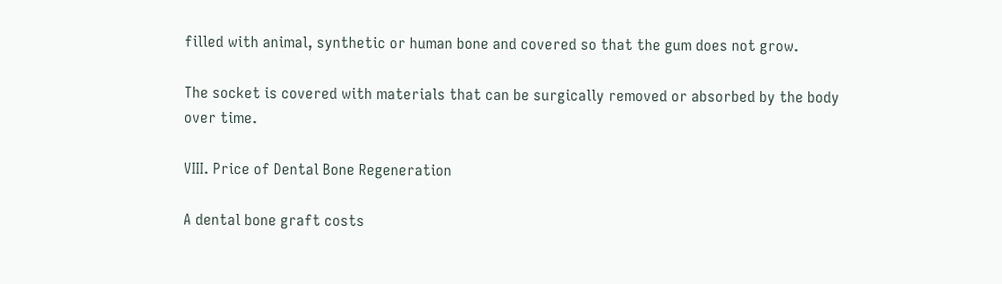filled with animal, synthetic or human bone and covered so that the gum does not grow.

The socket is covered with materials that can be surgically removed or absorbed by the body over time.

VIII. Price of Dental Bone Regeneration

A dental bone graft costs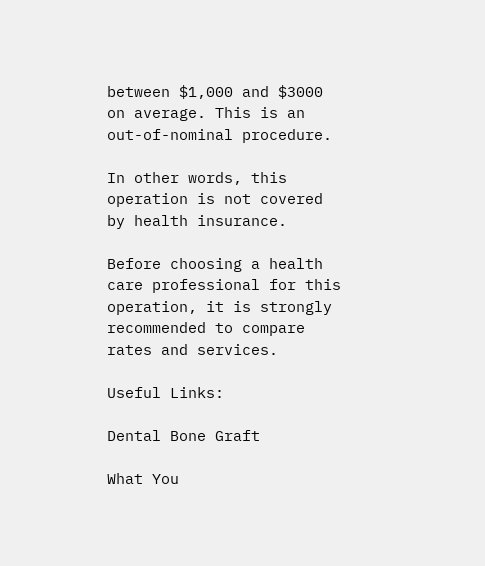between $1,000 and $3000 on average. This is an out-of-nominal procedure.

In other words, this operation is not covered by health insurance.

Before choosing a health care professional for this operation, it is strongly recommended to compare rates and services.

Useful Links:

Dental Bone Graft

What You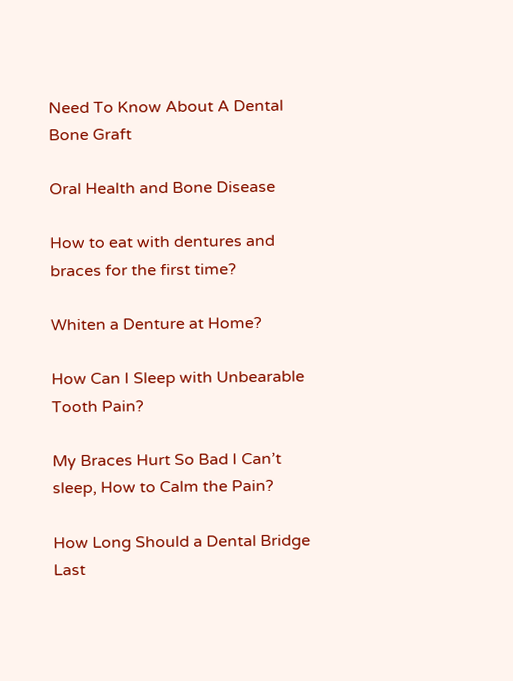Need To Know About A Dental Bone Graft

Oral Health and Bone Disease

How to eat with dentures and braces for the first time?

Whiten a Denture at Home?

How Can I Sleep with Unbearable Tooth Pain?

My Braces Hurt So Bad I Can’t sleep, How to Calm the Pain?

How Long Should a Dental Bridge Last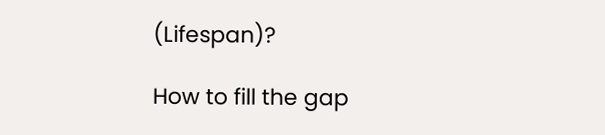(Lifespan)?

How to fill the gap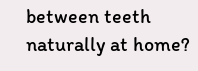between teeth naturally at home?